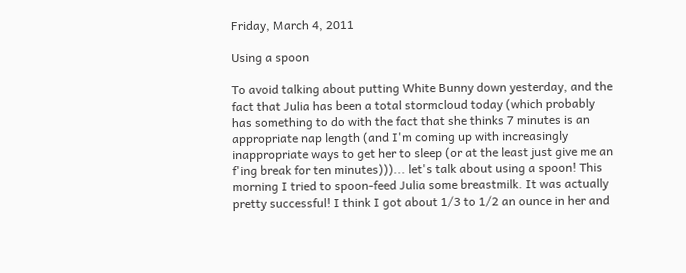Friday, March 4, 2011

Using a spoon

To avoid talking about putting White Bunny down yesterday, and the fact that Julia has been a total stormcloud today (which probably has something to do with the fact that she thinks 7 minutes is an appropriate nap length (and I'm coming up with increasingly inappropriate ways to get her to sleep (or at the least just give me an f'ing break for ten minutes)))... let's talk about using a spoon! This morning I tried to spoon-feed Julia some breastmilk. It was actually pretty successful! I think I got about 1/3 to 1/2 an ounce in her and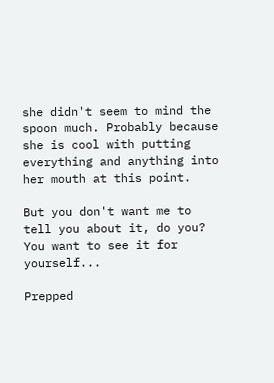she didn't seem to mind the spoon much. Probably because she is cool with putting everything and anything into her mouth at this point.

But you don't want me to tell you about it, do you? You want to see it for yourself...

Prepped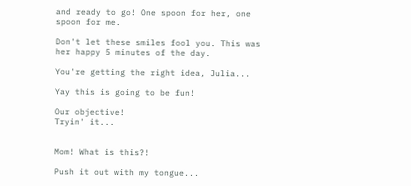and ready to go! One spoon for her, one spoon for me.

Don't let these smiles fool you. This was her happy 5 minutes of the day.

You're getting the right idea, Julia...

Yay this is going to be fun!

Our objective!
Tryin' it...


Mom! What is this?!

Push it out with my tongue...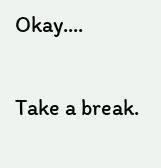Okay....

Take a break.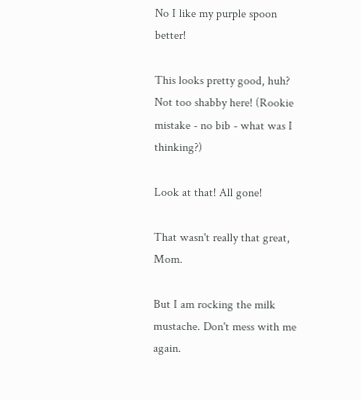No I like my purple spoon better!

This looks pretty good, huh?
Not too shabby here! (Rookie mistake - no bib - what was I thinking?)

Look at that! All gone!

That wasn't really that great, Mom.

But I am rocking the milk mustache. Don't mess with me again.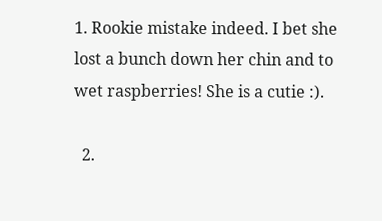1. Rookie mistake indeed. I bet she lost a bunch down her chin and to wet raspberries! She is a cutie :).

  2.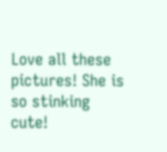Love all these pictures! She is so stinking cute!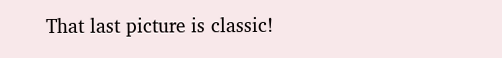That last picture is classic!